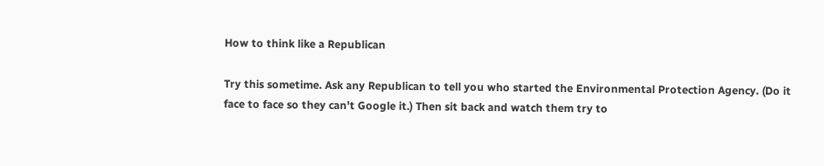How to think like a Republican

Try this sometime. Ask any Republican to tell you who started the Environmental Protection Agency. (Do it face to face so they can’t Google it.) Then sit back and watch them try to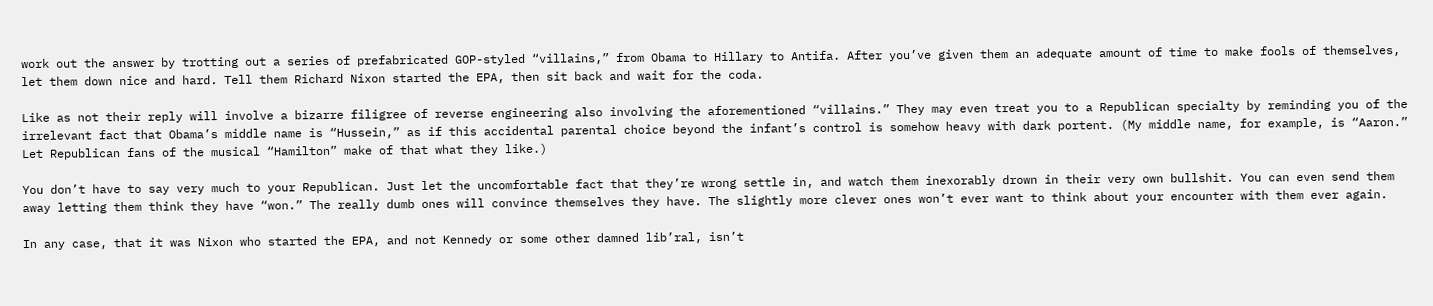work out the answer by trotting out a series of prefabricated GOP-styled “villains,” from Obama to Hillary to Antifa. After you’ve given them an adequate amount of time to make fools of themselves, let them down nice and hard. Tell them Richard Nixon started the EPA, then sit back and wait for the coda.

Like as not their reply will involve a bizarre filigree of reverse engineering also involving the aforementioned “villains.” They may even treat you to a Republican specialty by reminding you of the irrelevant fact that Obama’s middle name is “Hussein,” as if this accidental parental choice beyond the infant’s control is somehow heavy with dark portent. (My middle name, for example, is “Aaron.” Let Republican fans of the musical “Hamilton” make of that what they like.)

You don’t have to say very much to your Republican. Just let the uncomfortable fact that they’re wrong settle in, and watch them inexorably drown in their very own bullshit. You can even send them away letting them think they have “won.” The really dumb ones will convince themselves they have. The slightly more clever ones won’t ever want to think about your encounter with them ever again.

In any case, that it was Nixon who started the EPA, and not Kennedy or some other damned lib’ral, isn’t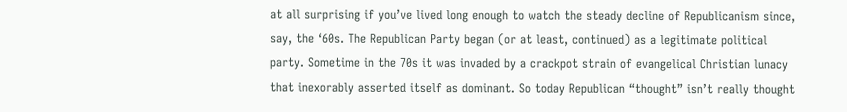at all surprising if you’ve lived long enough to watch the steady decline of Republicanism since, say, the ‘60s. The Republican Party began (or at least, continued) as a legitimate political party. Sometime in the 70s it was invaded by a crackpot strain of evangelical Christian lunacy that inexorably asserted itself as dominant. So today Republican “thought” isn’t really thought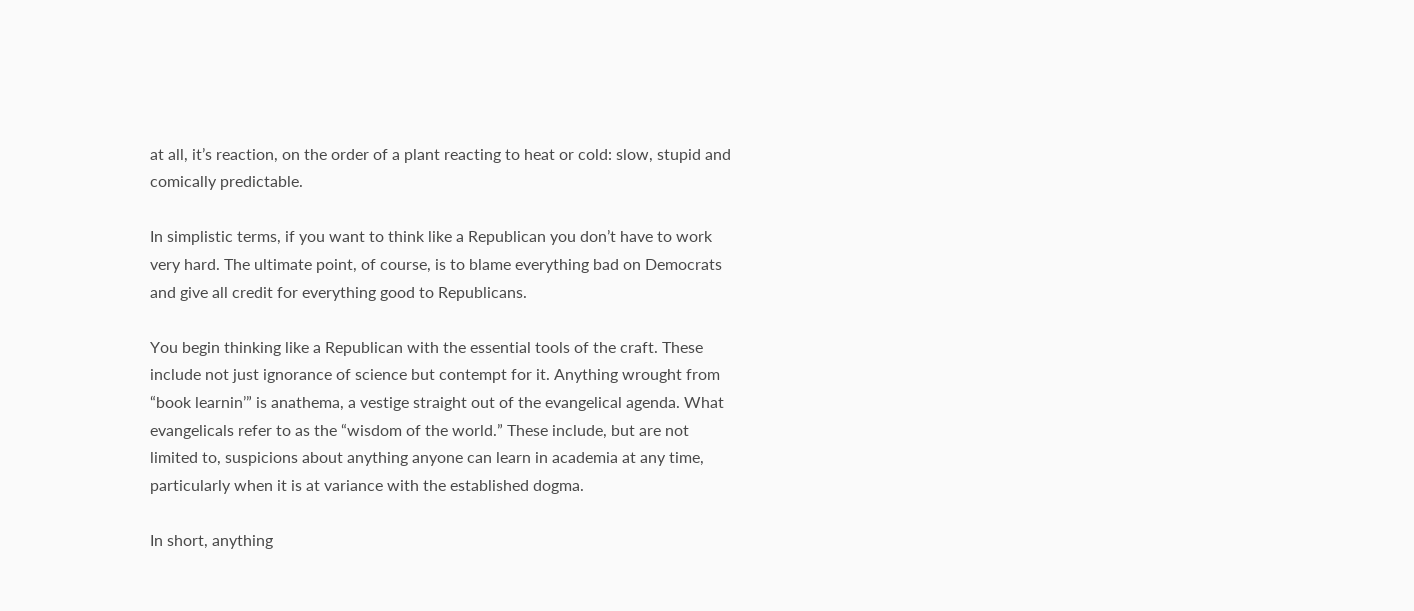at all, it’s reaction, on the order of a plant reacting to heat or cold: slow, stupid and comically predictable.

In simplistic terms, if you want to think like a Republican you don’t have to work very hard. The ultimate point, of course, is to blame everything bad on Democrats and give all credit for everything good to Republicans.

You begin thinking like a Republican with the essential tools of the craft. These include not just ignorance of science but contempt for it. Anything wrought from “book learnin’” is anathema, a vestige straight out of the evangelical agenda. What evangelicals refer to as the “wisdom of the world.” These include, but are not limited to, suspicions about anything anyone can learn in academia at any time, particularly when it is at variance with the established dogma.

In short, anything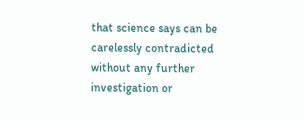that science says can be carelessly contradicted without any further investigation or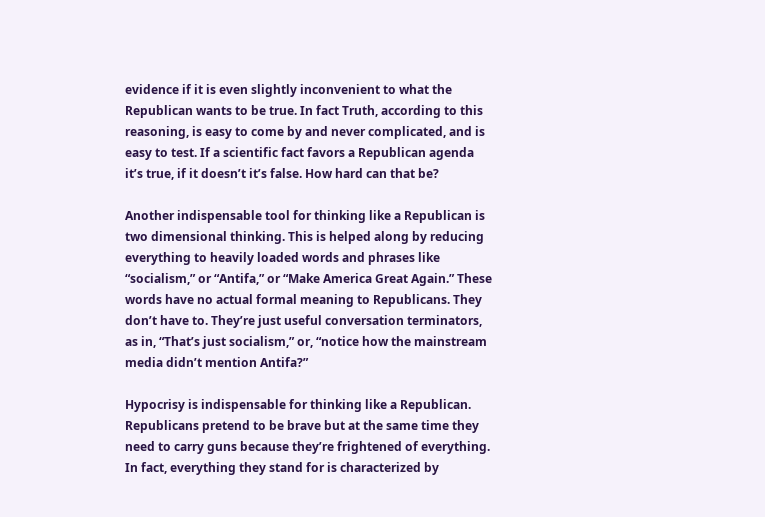evidence if it is even slightly inconvenient to what the Republican wants to be true. In fact Truth, according to this reasoning, is easy to come by and never complicated, and is easy to test. If a scientific fact favors a Republican agenda it’s true, if it doesn’t it’s false. How hard can that be?

Another indispensable tool for thinking like a Republican is two dimensional thinking. This is helped along by reducing everything to heavily loaded words and phrases like “socialism,” or “Antifa,” or “Make America Great Again.” These words have no actual formal meaning to Republicans. They don’t have to. They’re just useful conversation terminators, as in, “That’s just socialism,” or, “notice how the mainstream media didn’t mention Antifa?”

Hypocrisy is indispensable for thinking like a Republican. Republicans pretend to be brave but at the same time they need to carry guns because they’re frightened of everything. In fact, everything they stand for is characterized by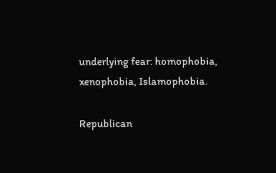underlying fear: homophobia, xenophobia, Islamophobia.

Republican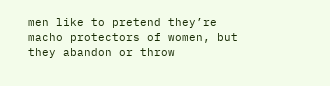men like to pretend they’re macho protectors of women, but they abandon or throw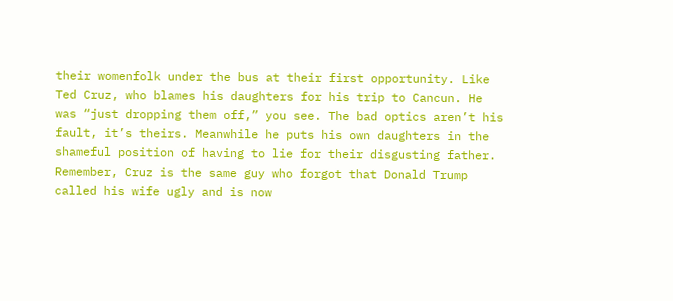their womenfolk under the bus at their first opportunity. Like Ted Cruz, who blames his daughters for his trip to Cancun. He was “just dropping them off,” you see. The bad optics aren’t his fault, it’s theirs. Meanwhile he puts his own daughters in the shameful position of having to lie for their disgusting father. Remember, Cruz is the same guy who forgot that Donald Trump called his wife ugly and is now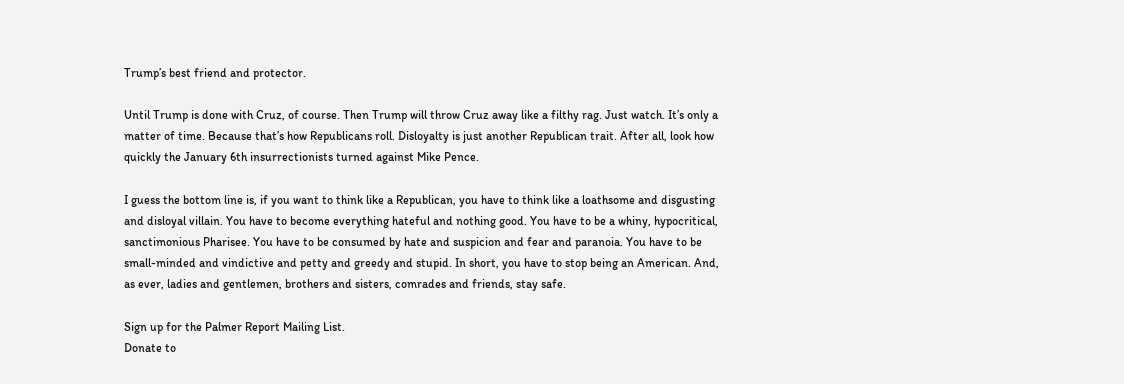Trump’s best friend and protector.

Until Trump is done with Cruz, of course. Then Trump will throw Cruz away like a filthy rag. Just watch. It’s only a matter of time. Because that’s how Republicans roll. Disloyalty is just another Republican trait. After all, look how quickly the January 6th insurrectionists turned against Mike Pence.

I guess the bottom line is, if you want to think like a Republican, you have to think like a loathsome and disgusting and disloyal villain. You have to become everything hateful and nothing good. You have to be a whiny, hypocritical, sanctimonious Pharisee. You have to be consumed by hate and suspicion and fear and paranoia. You have to be small-minded and vindictive and petty and greedy and stupid. In short, you have to stop being an American. And, as ever, ladies and gentlemen, brothers and sisters, comrades and friends, stay safe.

Sign up for the Palmer Report Mailing List.
Donate to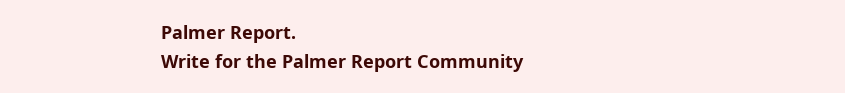Palmer Report.
Write for the Palmer Report Community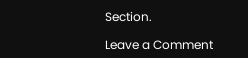Section.

Leave a Comment